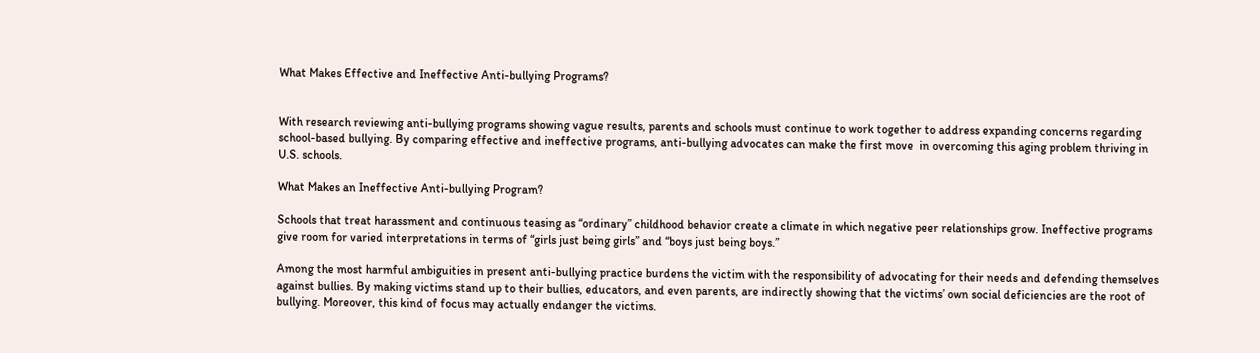What Makes Effective and Ineffective Anti-bullying Programs?


With research reviewing anti-bullying programs showing vague results, parents and schools must continue to work together to address expanding concerns regarding school-based bullying. By comparing effective and ineffective programs, anti-bullying advocates can make the first move  in overcoming this aging problem thriving in U.S. schools.

What Makes an Ineffective Anti-bullying Program?

Schools that treat harassment and continuous teasing as “ordinary” childhood behavior create a climate in which negative peer relationships grow. Ineffective programs give room for varied interpretations in terms of “girls just being girls” and “boys just being boys.”

Among the most harmful ambiguities in present anti-bullying practice burdens the victim with the responsibility of advocating for their needs and defending themselves against bullies. By making victims stand up to their bullies, educators, and even parents, are indirectly showing that the victims’ own social deficiencies are the root of bullying. Moreover, this kind of focus may actually endanger the victims.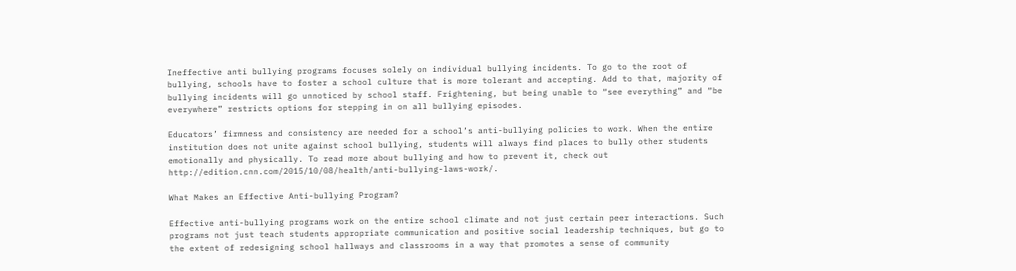Ineffective anti bullying programs focuses solely on individual bullying incidents. To go to the root of bullying, schools have to foster a school culture that is more tolerant and accepting. Add to that, majority of bullying incidents will go unnoticed by school staff. Frightening, but being unable to “see everything” and “be everywhere” restricts options for stepping in on all bullying episodes.

Educators’ firmness and consistency are needed for a school’s anti-bullying policies to work. When the entire institution does not unite against school bullying, students will always find places to bully other students emotionally and physically. To read more about bullying and how to prevent it, check out http://edition.cnn.com/2015/10/08/health/anti-bullying-laws-work/.

What Makes an Effective Anti-bullying Program?

Effective anti-bullying programs work on the entire school climate and not just certain peer interactions. Such programs not just teach students appropriate communication and positive social leadership techniques, but go to the extent of redesigning school hallways and classrooms in a way that promotes a sense of community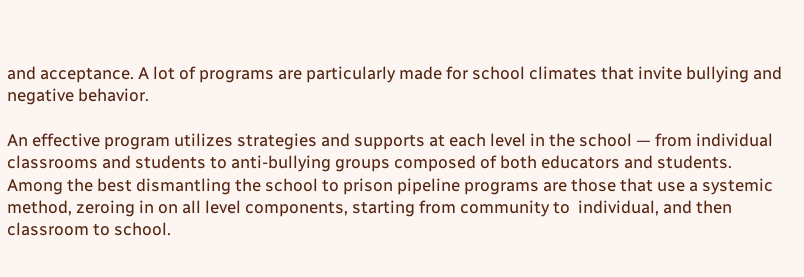and acceptance. A lot of programs are particularly made for school climates that invite bullying and negative behavior.

An effective program utilizes strategies and supports at each level in the school — from individual classrooms and students to anti-bullying groups composed of both educators and students. Among the best dismantling the school to prison pipeline programs are those that use a systemic method, zeroing in on all level components, starting from community to  individual, and then classroom to school.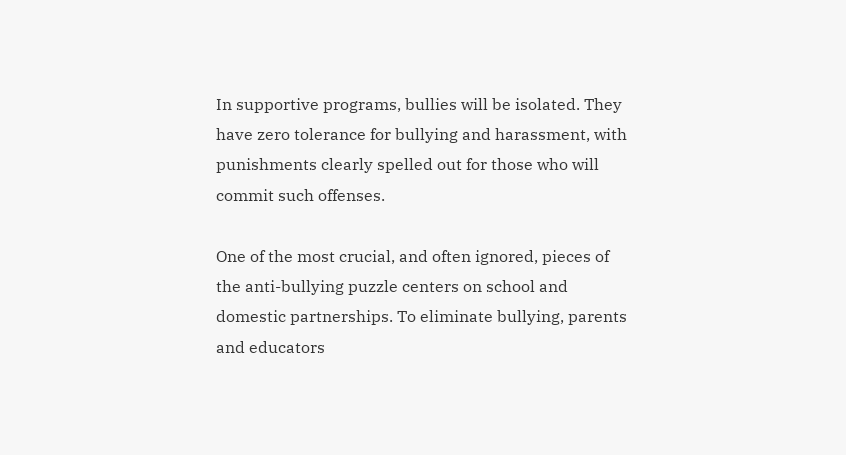In supportive programs, bullies will be isolated. They have zero tolerance for bullying and harassment, with punishments clearly spelled out for those who will commit such offenses.

One of the most crucial, and often ignored, pieces of the anti-bullying puzzle centers on school and domestic partnerships. To eliminate bullying, parents and educators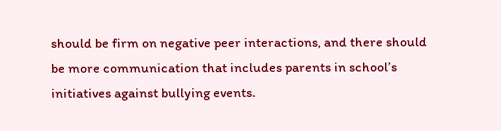should be firm on negative peer interactions, and there should be more communication that includes parents in school’s initiatives against bullying events.